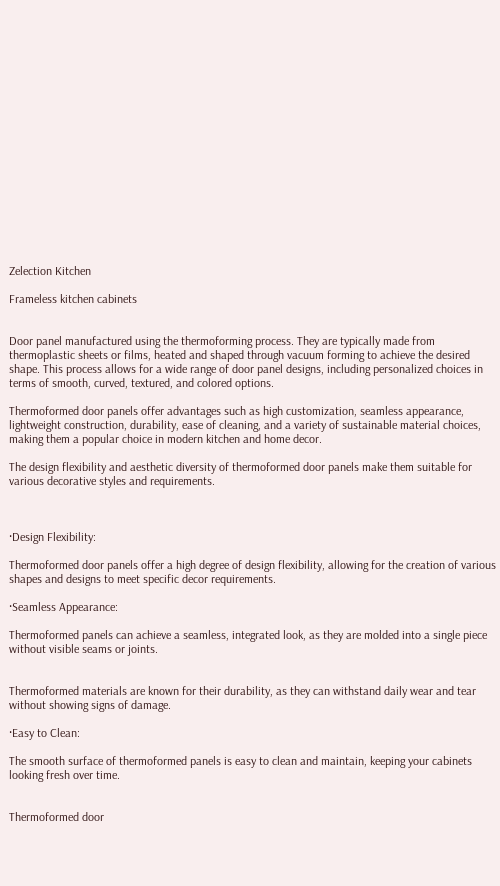Zelection Kitchen

Frameless kitchen cabinets


Door panel manufactured using the thermoforming process. They are typically made from thermoplastic sheets or films, heated and shaped through vacuum forming to achieve the desired shape. This process allows for a wide range of door panel designs, including personalized choices in terms of smooth, curved, textured, and colored options.

Thermoformed door panels offer advantages such as high customization, seamless appearance, lightweight construction, durability, ease of cleaning, and a variety of sustainable material choices, making them a popular choice in modern kitchen and home decor.

The design flexibility and aesthetic diversity of thermoformed door panels make them suitable for various decorative styles and requirements.



·Design Flexibility:

Thermoformed door panels offer a high degree of design flexibility, allowing for the creation of various shapes and designs to meet specific decor requirements.

·Seamless Appearance:

Thermoformed panels can achieve a seamless, integrated look, as they are molded into a single piece without visible seams or joints.


Thermoformed materials are known for their durability, as they can withstand daily wear and tear without showing signs of damage.

·Easy to Clean:

The smooth surface of thermoformed panels is easy to clean and maintain, keeping your cabinets looking fresh over time.


Thermoformed door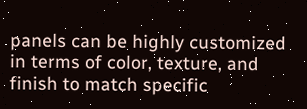panels can be highly customized in terms of color, texture, and finish to match specific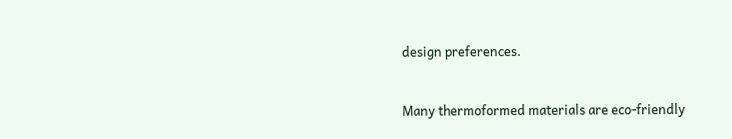design preferences.


Many thermoformed materials are eco-friendly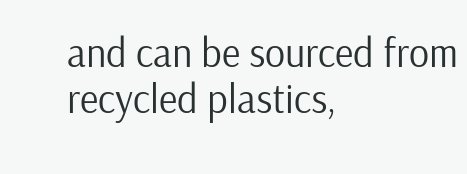and can be sourced from recycled plastics,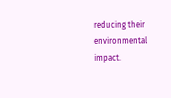reducing their environmental impact.